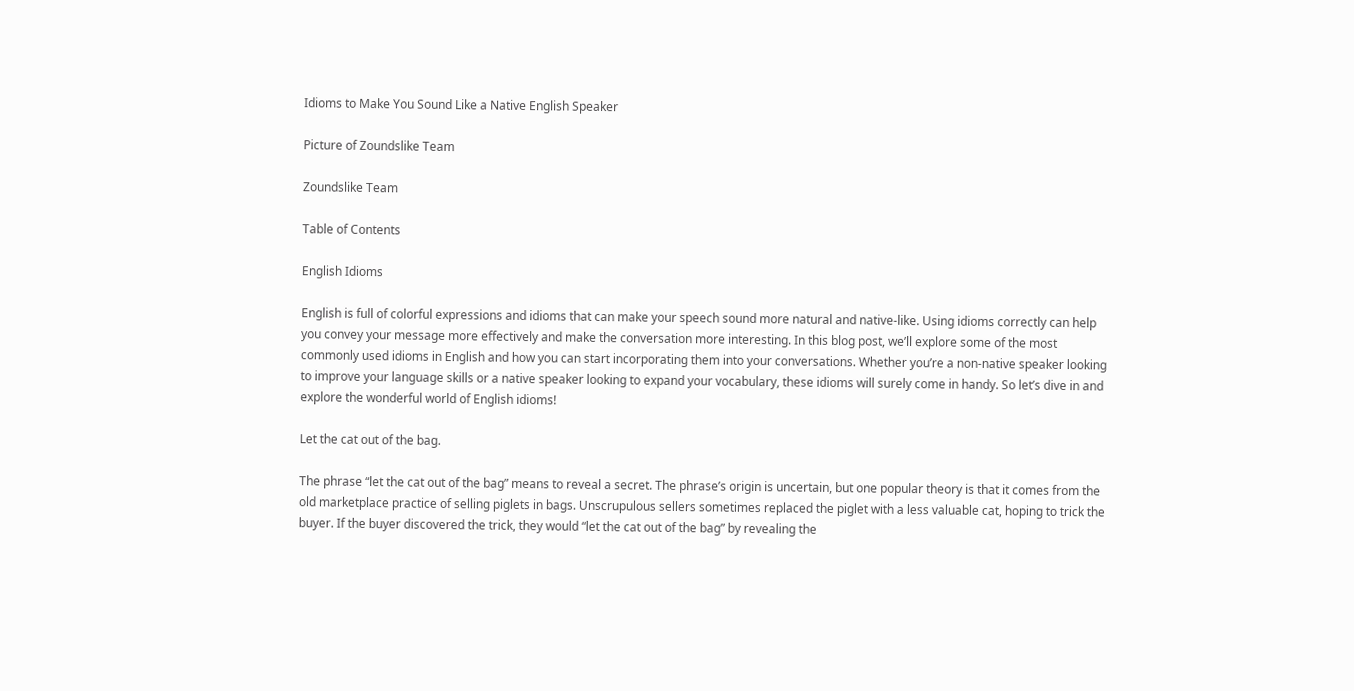Idioms to Make You Sound Like a Native English Speaker

Picture of Zoundslike Team

Zoundslike Team

Table of Contents

English Idioms

English is full of colorful expressions and idioms that can make your speech sound more natural and native-like. Using idioms correctly can help you convey your message more effectively and make the conversation more interesting. In this blog post, we’ll explore some of the most commonly used idioms in English and how you can start incorporating them into your conversations. Whether you’re a non-native speaker looking to improve your language skills or a native speaker looking to expand your vocabulary, these idioms will surely come in handy. So let’s dive in and explore the wonderful world of English idioms!

Let the cat out of the bag.

The phrase “let the cat out of the bag” means to reveal a secret. The phrase’s origin is uncertain, but one popular theory is that it comes from the old marketplace practice of selling piglets in bags. Unscrupulous sellers sometimes replaced the piglet with a less valuable cat, hoping to trick the buyer. If the buyer discovered the trick, they would “let the cat out of the bag” by revealing the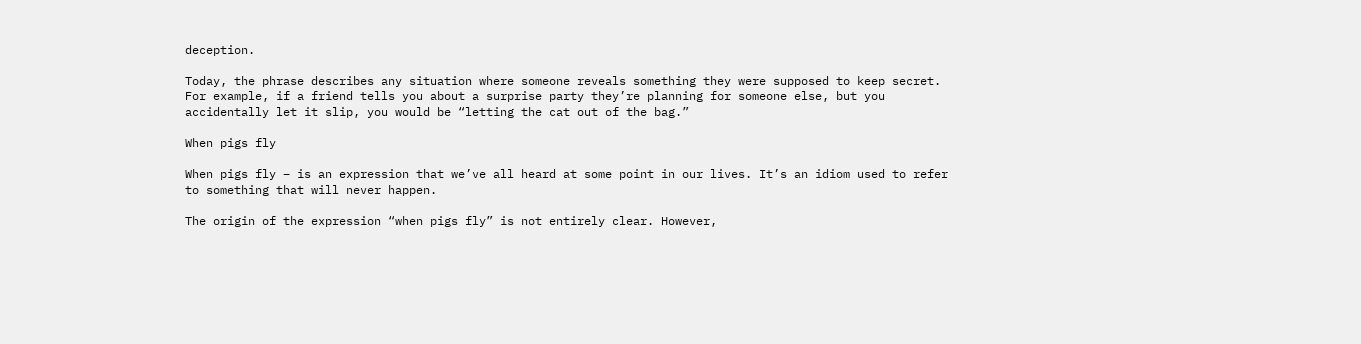deception.

Today, the phrase describes any situation where someone reveals something they were supposed to keep secret. For example, if a friend tells you about a surprise party they’re planning for someone else, but you accidentally let it slip, you would be “letting the cat out of the bag.”

When pigs fly

When pigs fly – is an expression that we’ve all heard at some point in our lives. It’s an idiom used to refer to something that will never happen.

The origin of the expression “when pigs fly” is not entirely clear. However,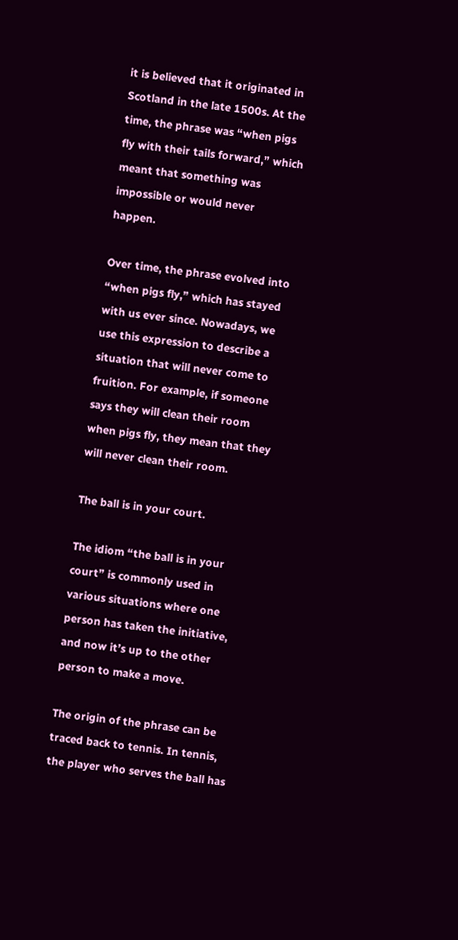it is believed that it originated in Scotland in the late 1500s. At the time, the phrase was “when pigs fly with their tails forward,” which meant that something was impossible or would never happen.

Over time, the phrase evolved into “when pigs fly,” which has stayed with us ever since. Nowadays, we use this expression to describe a situation that will never come to fruition. For example, if someone says they will clean their room when pigs fly, they mean that they will never clean their room.

The ball is in your court.

The idiom “the ball is in your court” is commonly used in various situations where one person has taken the initiative, and now it’s up to the other person to make a move.

The origin of the phrase can be traced back to tennis. In tennis, the player who serves the ball has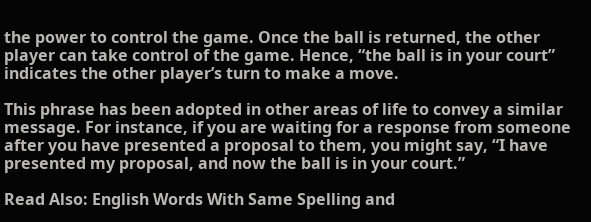the power to control the game. Once the ball is returned, the other player can take control of the game. Hence, “the ball is in your court” indicates the other player’s turn to make a move.

This phrase has been adopted in other areas of life to convey a similar message. For instance, if you are waiting for a response from someone after you have presented a proposal to them, you might say, “I have presented my proposal, and now the ball is in your court.”

Read Also: English Words With Same Spelling and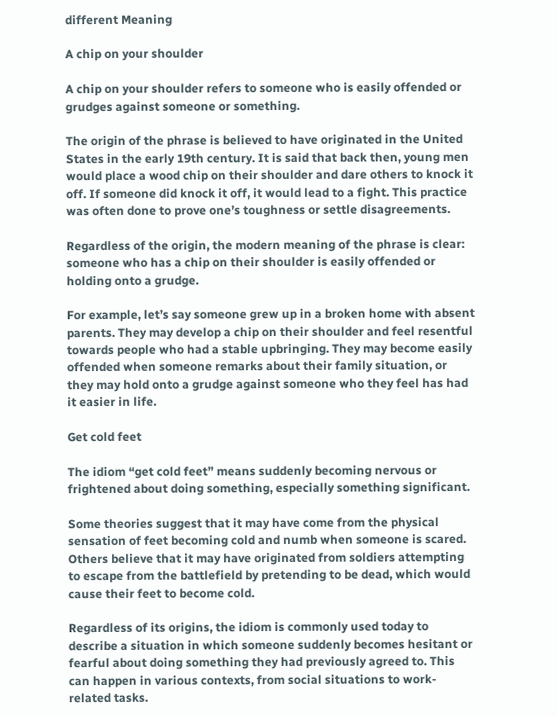different Meaning

A chip on your shoulder

A chip on your shoulder refers to someone who is easily offended or grudges against someone or something.

The origin of the phrase is believed to have originated in the United States in the early 19th century. It is said that back then, young men would place a wood chip on their shoulder and dare others to knock it off. If someone did knock it off, it would lead to a fight. This practice was often done to prove one’s toughness or settle disagreements.

Regardless of the origin, the modern meaning of the phrase is clear: someone who has a chip on their shoulder is easily offended or holding onto a grudge.

For example, let’s say someone grew up in a broken home with absent parents. They may develop a chip on their shoulder and feel resentful towards people who had a stable upbringing. They may become easily offended when someone remarks about their family situation, or they may hold onto a grudge against someone who they feel has had it easier in life.

Get cold feet

The idiom “get cold feet” means suddenly becoming nervous or frightened about doing something, especially something significant.

Some theories suggest that it may have come from the physical sensation of feet becoming cold and numb when someone is scared. Others believe that it may have originated from soldiers attempting to escape from the battlefield by pretending to be dead, which would cause their feet to become cold.

Regardless of its origins, the idiom is commonly used today to describe a situation in which someone suddenly becomes hesitant or fearful about doing something they had previously agreed to. This can happen in various contexts, from social situations to work-related tasks.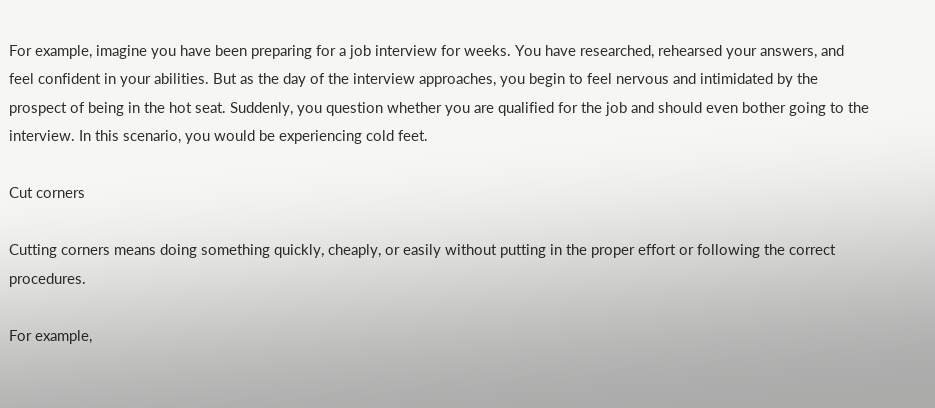For example, imagine you have been preparing for a job interview for weeks. You have researched, rehearsed your answers, and feel confident in your abilities. But as the day of the interview approaches, you begin to feel nervous and intimidated by the prospect of being in the hot seat. Suddenly, you question whether you are qualified for the job and should even bother going to the interview. In this scenario, you would be experiencing cold feet.

Cut corners

Cutting corners means doing something quickly, cheaply, or easily without putting in the proper effort or following the correct procedures.

For example,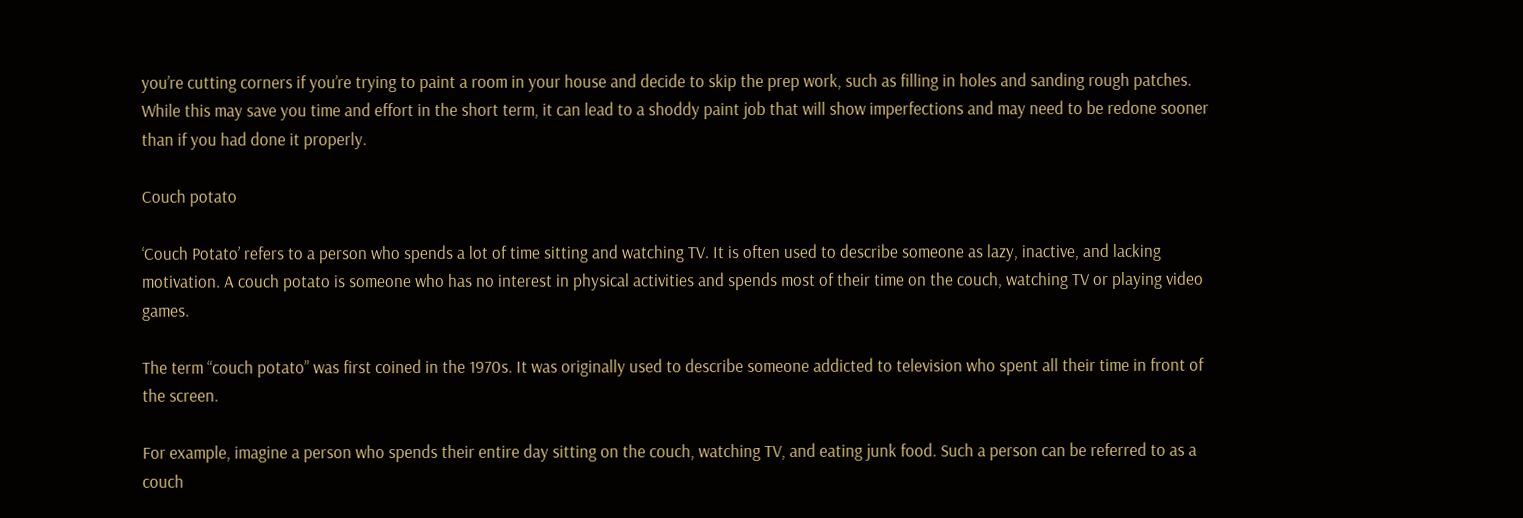you’re cutting corners if you’re trying to paint a room in your house and decide to skip the prep work, such as filling in holes and sanding rough patches. While this may save you time and effort in the short term, it can lead to a shoddy paint job that will show imperfections and may need to be redone sooner than if you had done it properly.

Couch potato

‘Couch Potato’ refers to a person who spends a lot of time sitting and watching TV. It is often used to describe someone as lazy, inactive, and lacking motivation. A couch potato is someone who has no interest in physical activities and spends most of their time on the couch, watching TV or playing video games.

The term “couch potato” was first coined in the 1970s. It was originally used to describe someone addicted to television who spent all their time in front of the screen.

For example, imagine a person who spends their entire day sitting on the couch, watching TV, and eating junk food. Such a person can be referred to as a couch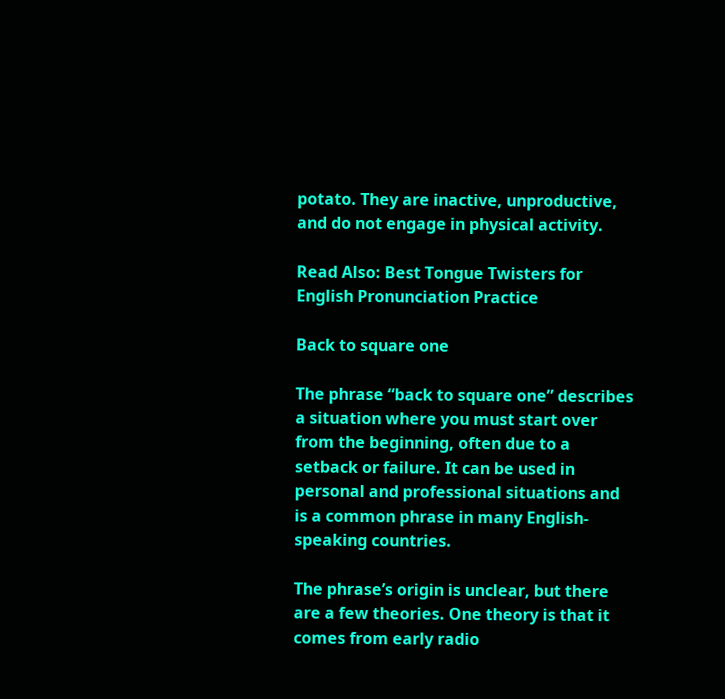potato. They are inactive, unproductive, and do not engage in physical activity.

Read Also: Best Tongue Twisters for English Pronunciation Practice

Back to square one

The phrase “back to square one” describes a situation where you must start over from the beginning, often due to a setback or failure. It can be used in personal and professional situations and is a common phrase in many English-speaking countries.

The phrase’s origin is unclear, but there are a few theories. One theory is that it comes from early radio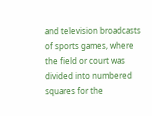and television broadcasts of sports games, where the field or court was divided into numbered squares for the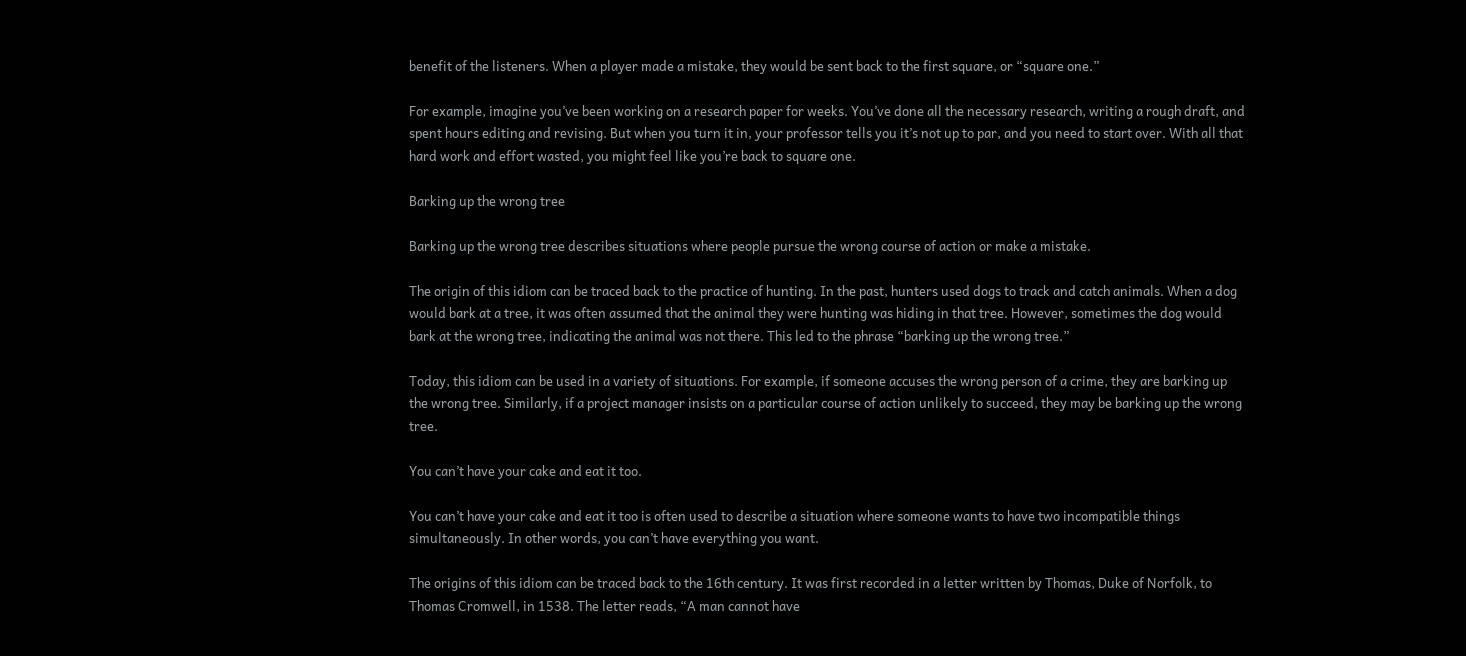benefit of the listeners. When a player made a mistake, they would be sent back to the first square, or “square one.”

For example, imagine you’ve been working on a research paper for weeks. You’ve done all the necessary research, writing a rough draft, and spent hours editing and revising. But when you turn it in, your professor tells you it’s not up to par, and you need to start over. With all that hard work and effort wasted, you might feel like you’re back to square one.

Barking up the wrong tree

Barking up the wrong tree describes situations where people pursue the wrong course of action or make a mistake.

The origin of this idiom can be traced back to the practice of hunting. In the past, hunters used dogs to track and catch animals. When a dog would bark at a tree, it was often assumed that the animal they were hunting was hiding in that tree. However, sometimes the dog would bark at the wrong tree, indicating the animal was not there. This led to the phrase “barking up the wrong tree.”

Today, this idiom can be used in a variety of situations. For example, if someone accuses the wrong person of a crime, they are barking up the wrong tree. Similarly, if a project manager insists on a particular course of action unlikely to succeed, they may be barking up the wrong tree.

You can’t have your cake and eat it too.

You can’t have your cake and eat it too is often used to describe a situation where someone wants to have two incompatible things simultaneously. In other words, you can’t have everything you want.

The origins of this idiom can be traced back to the 16th century. It was first recorded in a letter written by Thomas, Duke of Norfolk, to Thomas Cromwell, in 1538. The letter reads, “A man cannot have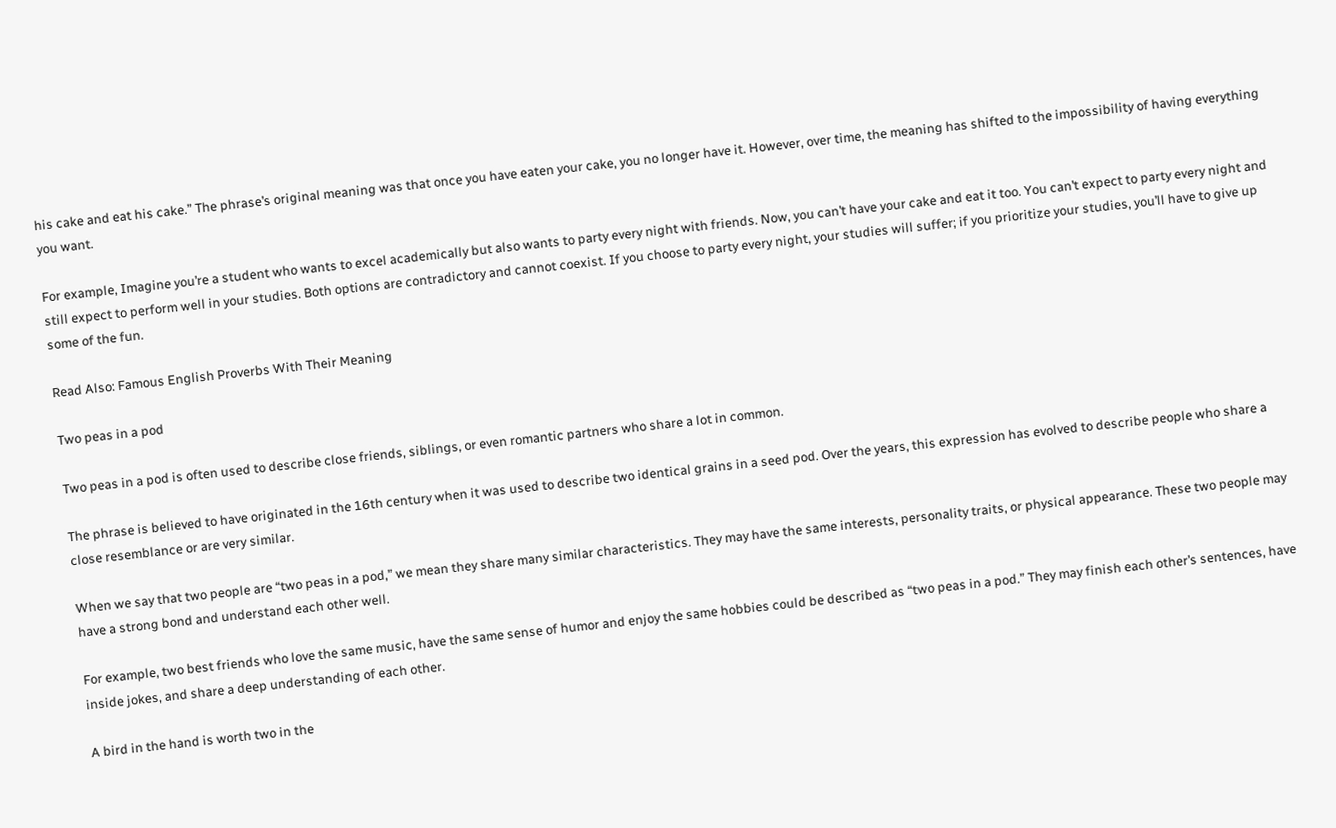his cake and eat his cake.” The phrase’s original meaning was that once you have eaten your cake, you no longer have it. However, over time, the meaning has shifted to the impossibility of having everything you want.

For example, Imagine you’re a student who wants to excel academically but also wants to party every night with friends. Now, you can’t have your cake and eat it too. You can’t expect to party every night and still expect to perform well in your studies. Both options are contradictory and cannot coexist. If you choose to party every night, your studies will suffer; if you prioritize your studies, you’ll have to give up some of the fun.

Read Also: Famous English Proverbs With Their Meaning

Two peas in a pod

Two peas in a pod is often used to describe close friends, siblings, or even romantic partners who share a lot in common.

The phrase is believed to have originated in the 16th century when it was used to describe two identical grains in a seed pod. Over the years, this expression has evolved to describe people who share a close resemblance or are very similar.

When we say that two people are “two peas in a pod,” we mean they share many similar characteristics. They may have the same interests, personality traits, or physical appearance. These two people may have a strong bond and understand each other well.

For example, two best friends who love the same music, have the same sense of humor and enjoy the same hobbies could be described as “two peas in a pod.” They may finish each other’s sentences, have inside jokes, and share a deep understanding of each other.

A bird in the hand is worth two in the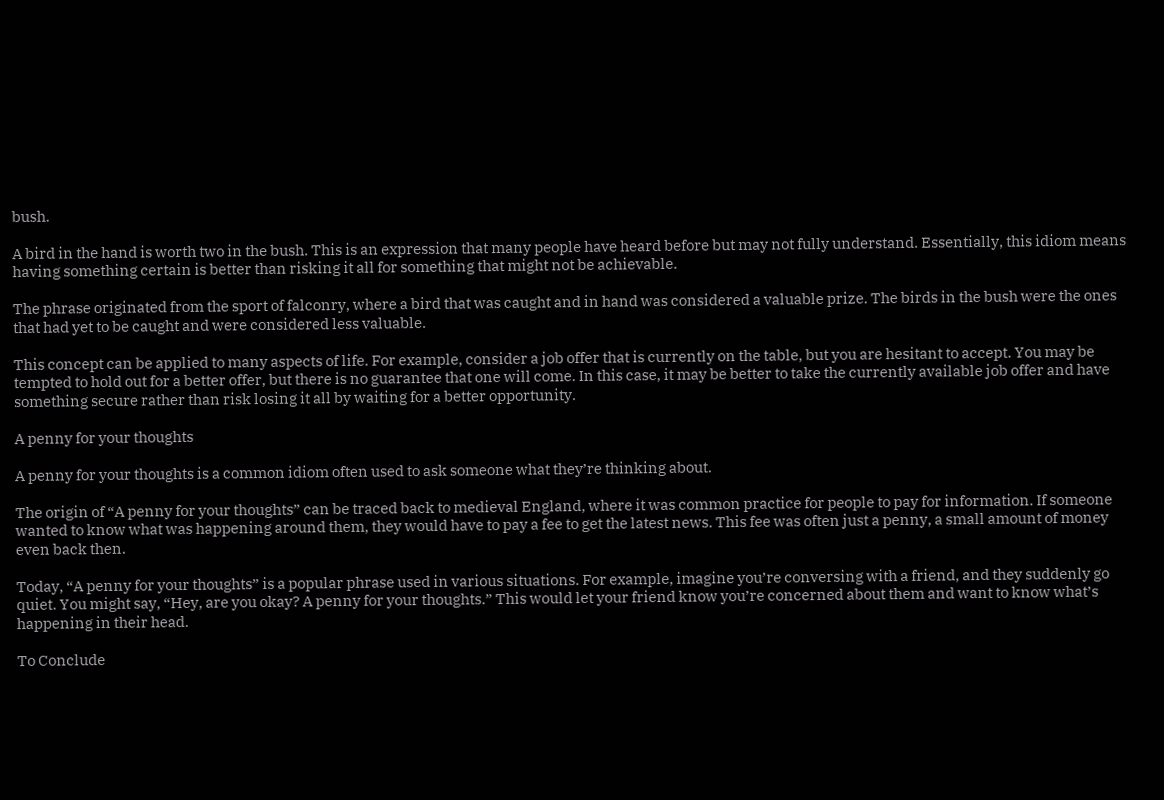bush.

A bird in the hand is worth two in the bush. This is an expression that many people have heard before but may not fully understand. Essentially, this idiom means having something certain is better than risking it all for something that might not be achievable.

The phrase originated from the sport of falconry, where a bird that was caught and in hand was considered a valuable prize. The birds in the bush were the ones that had yet to be caught and were considered less valuable.

This concept can be applied to many aspects of life. For example, consider a job offer that is currently on the table, but you are hesitant to accept. You may be tempted to hold out for a better offer, but there is no guarantee that one will come. In this case, it may be better to take the currently available job offer and have something secure rather than risk losing it all by waiting for a better opportunity.

A penny for your thoughts

A penny for your thoughts is a common idiom often used to ask someone what they’re thinking about.

The origin of “A penny for your thoughts” can be traced back to medieval England, where it was common practice for people to pay for information. If someone wanted to know what was happening around them, they would have to pay a fee to get the latest news. This fee was often just a penny, a small amount of money even back then.

Today, “A penny for your thoughts” is a popular phrase used in various situations. For example, imagine you’re conversing with a friend, and they suddenly go quiet. You might say, “Hey, are you okay? A penny for your thoughts.” This would let your friend know you’re concerned about them and want to know what’s happening in their head.

To Conclude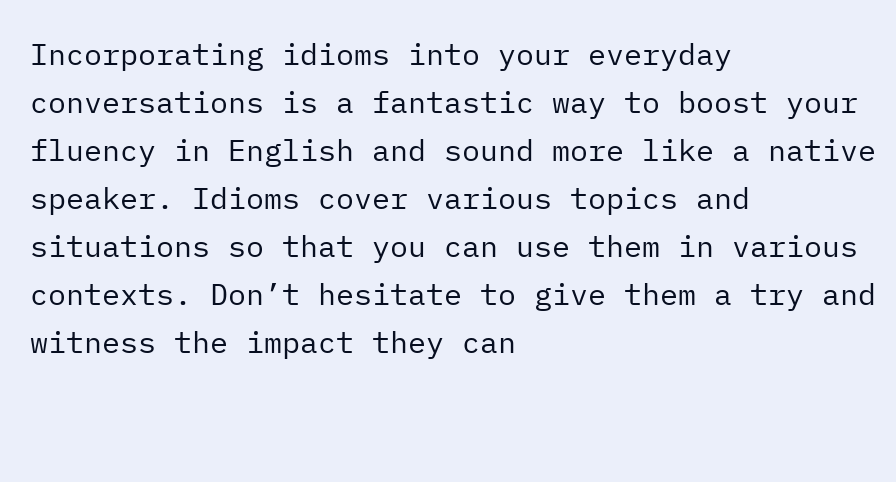Incorporating idioms into your everyday conversations is a fantastic way to boost your fluency in English and sound more like a native speaker. Idioms cover various topics and situations so that you can use them in various contexts. Don’t hesitate to give them a try and witness the impact they can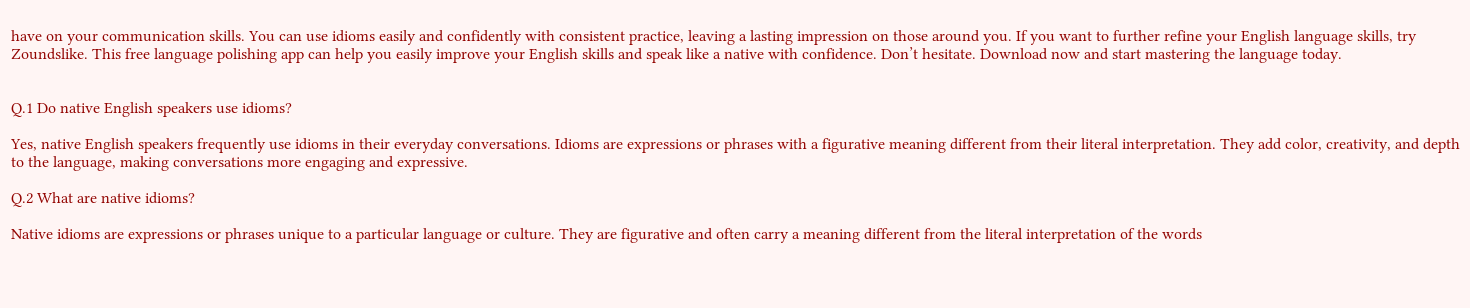have on your communication skills. You can use idioms easily and confidently with consistent practice, leaving a lasting impression on those around you. If you want to further refine your English language skills, try Zoundslike. This free language polishing app can help you easily improve your English skills and speak like a native with confidence. Don’t hesitate. Download now and start mastering the language today.


Q.1 Do native English speakers use idioms?

Yes, native English speakers frequently use idioms in their everyday conversations. Idioms are expressions or phrases with a figurative meaning different from their literal interpretation. They add color, creativity, and depth to the language, making conversations more engaging and expressive.

Q.2 What are native idioms?

Native idioms are expressions or phrases unique to a particular language or culture. They are figurative and often carry a meaning different from the literal interpretation of the words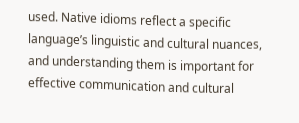used. Native idioms reflect a specific language’s linguistic and cultural nuances, and understanding them is important for effective communication and cultural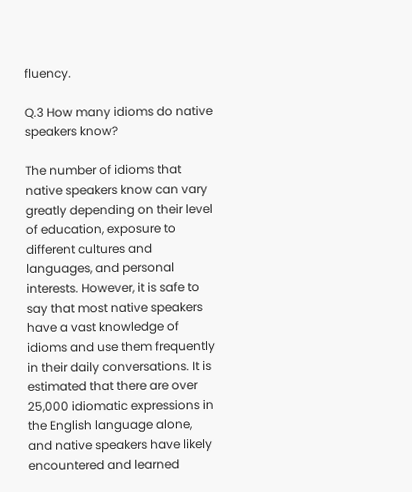fluency.

Q.3 How many idioms do native speakers know?

The number of idioms that native speakers know can vary greatly depending on their level of education, exposure to different cultures and languages, and personal interests. However, it is safe to say that most native speakers have a vast knowledge of idioms and use them frequently in their daily conversations. It is estimated that there are over 25,000 idiomatic expressions in the English language alone, and native speakers have likely encountered and learned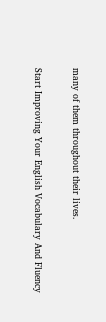many of them throughout their lives.

Start Improving Your English Vocabulary And Fluency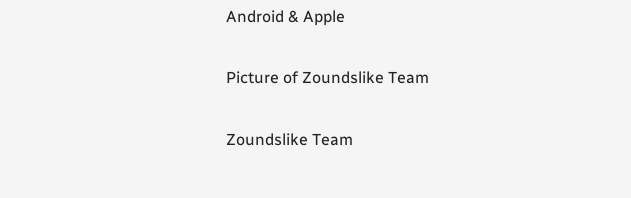Android & Apple

Picture of Zoundslike Team

Zoundslike Team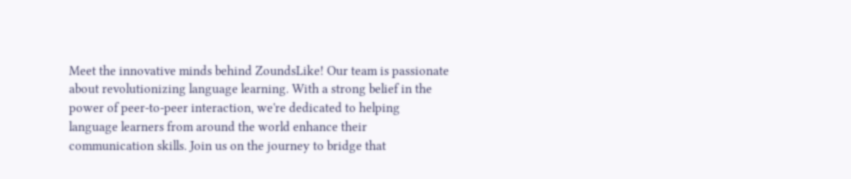Meet the innovative minds behind ZoundsLike! Our team is passionate about revolutionizing language learning. With a strong belief in the power of peer-to-peer interaction, we're dedicated to helping language learners from around the world enhance their communication skills. Join us on the journey to bridge that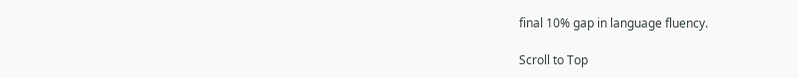final 10% gap in language fluency.

Scroll to Top